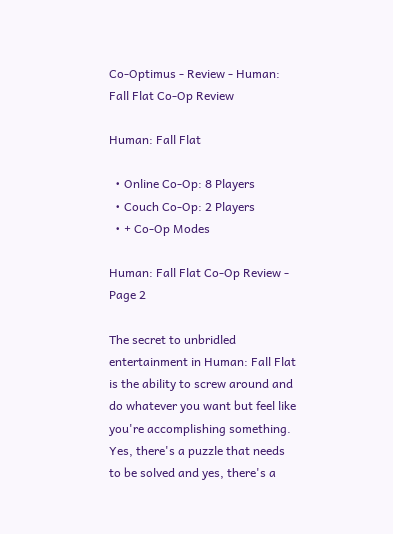Co-Optimus - Review - Human: Fall Flat Co-Op Review

Human: Fall Flat

  • Online Co-Op: 8 Players
  • Couch Co-Op: 2 Players
  • + Co-Op Modes

Human: Fall Flat Co-Op Review - Page 2

The secret to unbridled entertainment in Human: Fall Flat is the ability to screw around and do whatever you want but feel like you're accomplishing something. Yes, there's a puzzle that needs to be solved and yes, there's a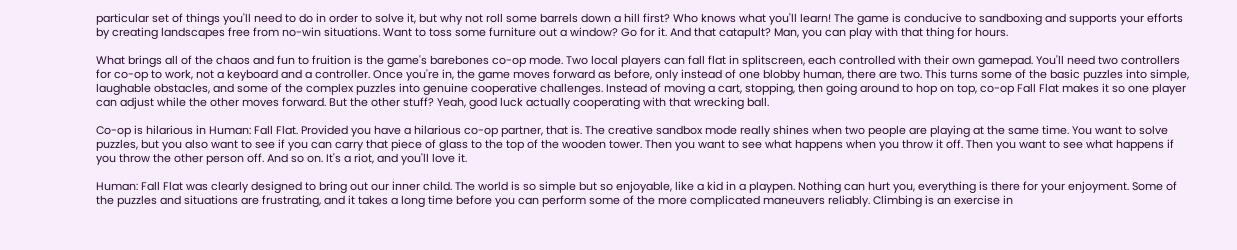particular set of things you'll need to do in order to solve it, but why not roll some barrels down a hill first? Who knows what you'll learn! The game is conducive to sandboxing and supports your efforts by creating landscapes free from no-win situations. Want to toss some furniture out a window? Go for it. And that catapult? Man, you can play with that thing for hours.

What brings all of the chaos and fun to fruition is the game's barebones co-op mode. Two local players can fall flat in splitscreen, each controlled with their own gamepad. You'll need two controllers for co-op to work, not a keyboard and a controller. Once you're in, the game moves forward as before, only instead of one blobby human, there are two. This turns some of the basic puzzles into simple, laughable obstacles, and some of the complex puzzles into genuine cooperative challenges. Instead of moving a cart, stopping, then going around to hop on top, co-op Fall Flat makes it so one player can adjust while the other moves forward. But the other stuff? Yeah, good luck actually cooperating with that wrecking ball.

Co-op is hilarious in Human: Fall Flat. Provided you have a hilarious co-op partner, that is. The creative sandbox mode really shines when two people are playing at the same time. You want to solve puzzles, but you also want to see if you can carry that piece of glass to the top of the wooden tower. Then you want to see what happens when you throw it off. Then you want to see what happens if you throw the other person off. And so on. It's a riot, and you'll love it.

Human: Fall Flat was clearly designed to bring out our inner child. The world is so simple but so enjoyable, like a kid in a playpen. Nothing can hurt you, everything is there for your enjoyment. Some of the puzzles and situations are frustrating, and it takes a long time before you can perform some of the more complicated maneuvers reliably. Climbing is an exercise in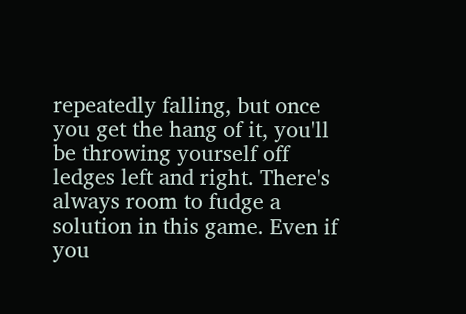repeatedly falling, but once you get the hang of it, you'll be throwing yourself off ledges left and right. There's always room to fudge a solution in this game. Even if you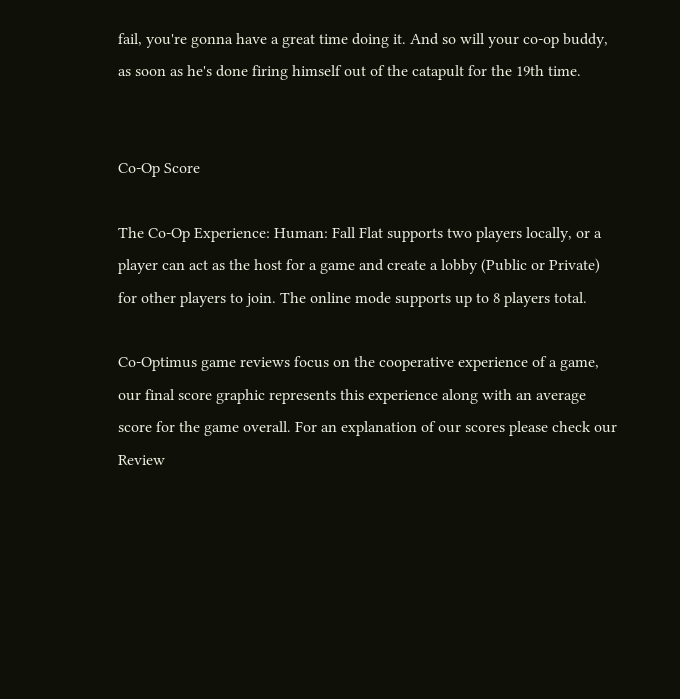fail, you're gonna have a great time doing it. And so will your co-op buddy, as soon as he's done firing himself out of the catapult for the 19th time.


Co-Op Score

The Co-Op Experience: Human: Fall Flat supports two players locally, or a player can act as the host for a game and create a lobby (Public or Private) for other players to join. The online mode supports up to 8 players total.

Co-Optimus game reviews focus on the cooperative experience of a game, our final score graphic represents this experience along with an average score for the game overall. For an explanation of our scores please check our Review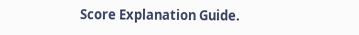Score Explanation Guide.